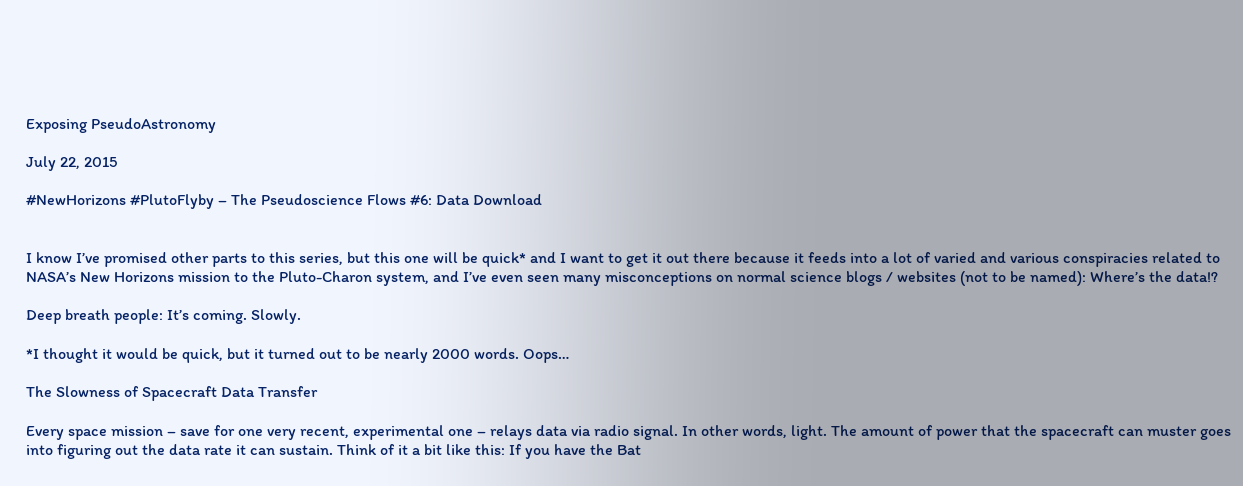Exposing PseudoAstronomy

July 22, 2015

#NewHorizons #PlutoFlyby – The Pseudoscience Flows #6: Data Download


I know I’ve promised other parts to this series, but this one will be quick* and I want to get it out there because it feeds into a lot of varied and various conspiracies related to NASA’s New Horizons mission to the Pluto-Charon system, and I’ve even seen many misconceptions on normal science blogs / websites (not to be named): Where’s the data!?

Deep breath people: It’s coming. Slowly.

*I thought it would be quick, but it turned out to be nearly 2000 words. Oops…

The Slowness of Spacecraft Data Transfer

Every space mission – save for one very recent, experimental one – relays data via radio signal. In other words, light. The amount of power that the spacecraft can muster goes into figuring out the data rate it can sustain. Think of it a bit like this: If you have the Bat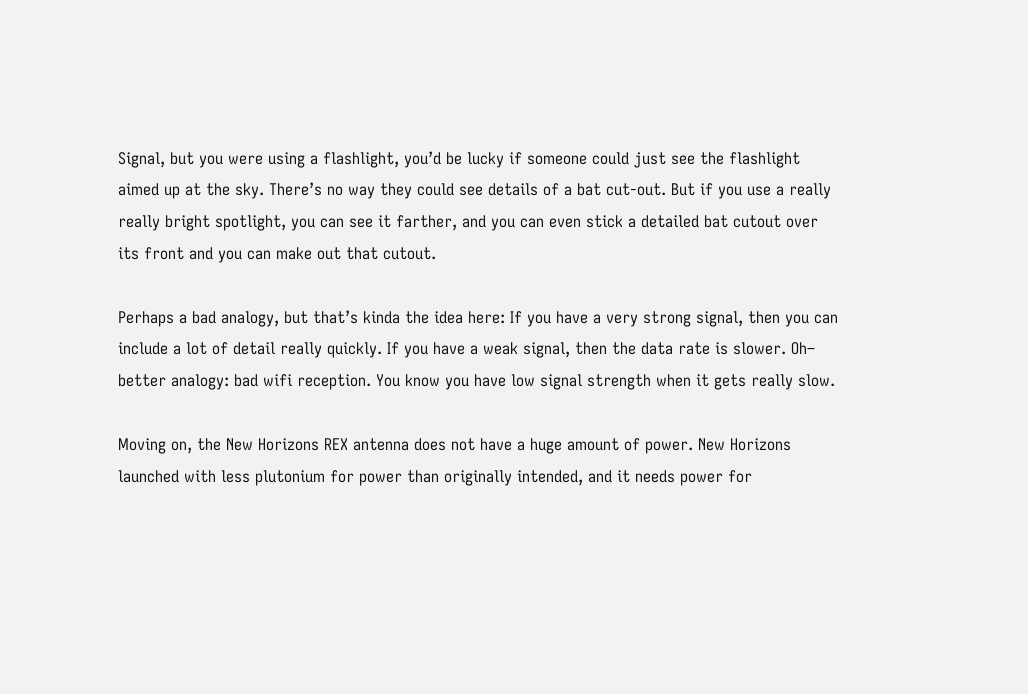Signal, but you were using a flashlight, you’d be lucky if someone could just see the flashlight aimed up at the sky. There’s no way they could see details of a bat cut-out. But if you use a really really bright spotlight, you can see it farther, and you can even stick a detailed bat cutout over its front and you can make out that cutout.

Perhaps a bad analogy, but that’s kinda the idea here: If you have a very strong signal, then you can include a lot of detail really quickly. If you have a weak signal, then the data rate is slower. Oh– better analogy: bad wifi reception. You know you have low signal strength when it gets really slow.

Moving on, the New Horizons REX antenna does not have a huge amount of power. New Horizons launched with less plutonium for power than originally intended, and it needs power for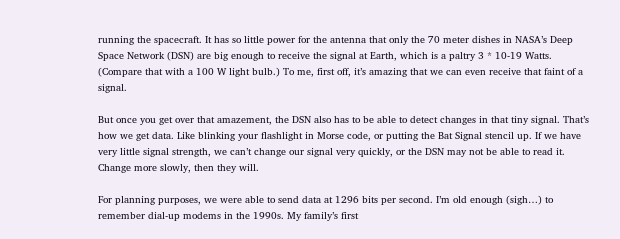running the spacecraft. It has so little power for the antenna that only the 70 meter dishes in NASA’s Deep Space Network (DSN) are big enough to receive the signal at Earth, which is a paltry 3 * 10-19 Watts. (Compare that with a 100 W light bulb.) To me, first off, it’s amazing that we can even receive that faint of a signal.

But once you get over that amazement, the DSN also has to be able to detect changes in that tiny signal. That’s how we get data. Like blinking your flashlight in Morse code, or putting the Bat Signal stencil up. If we have very little signal strength, we can’t change our signal very quickly, or the DSN may not be able to read it. Change more slowly, then they will.

For planning purposes, we were able to send data at 1296 bits per second. I’m old enough (sigh…) to remember dial-up modems in the 1990s. My family’s first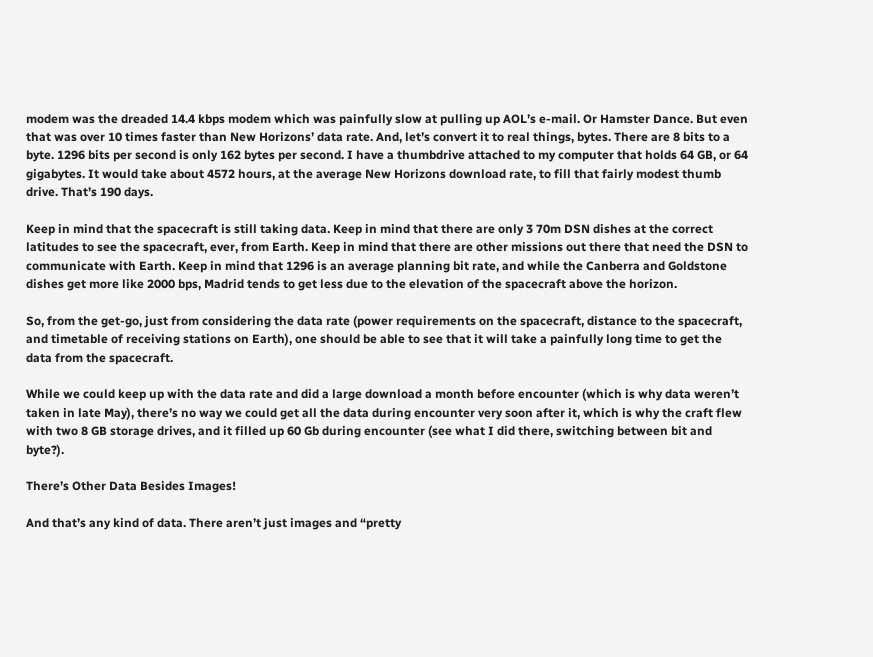modem was the dreaded 14.4 kbps modem which was painfully slow at pulling up AOL’s e-mail. Or Hamster Dance. But even that was over 10 times faster than New Horizons’ data rate. And, let’s convert it to real things, bytes. There are 8 bits to a byte. 1296 bits per second is only 162 bytes per second. I have a thumbdrive attached to my computer that holds 64 GB, or 64 gigabytes. It would take about 4572 hours, at the average New Horizons download rate, to fill that fairly modest thumb drive. That’s 190 days.

Keep in mind that the spacecraft is still taking data. Keep in mind that there are only 3 70m DSN dishes at the correct latitudes to see the spacecraft, ever, from Earth. Keep in mind that there are other missions out there that need the DSN to communicate with Earth. Keep in mind that 1296 is an average planning bit rate, and while the Canberra and Goldstone dishes get more like 2000 bps, Madrid tends to get less due to the elevation of the spacecraft above the horizon.

So, from the get-go, just from considering the data rate (power requirements on the spacecraft, distance to the spacecraft, and timetable of receiving stations on Earth), one should be able to see that it will take a painfully long time to get the data from the spacecraft.

While we could keep up with the data rate and did a large download a month before encounter (which is why data weren’t taken in late May), there’s no way we could get all the data during encounter very soon after it, which is why the craft flew with two 8 GB storage drives, and it filled up 60 Gb during encounter (see what I did there, switching between bit and byte?).

There’s Other Data Besides Images!

And that’s any kind of data. There aren’t just images and “pretty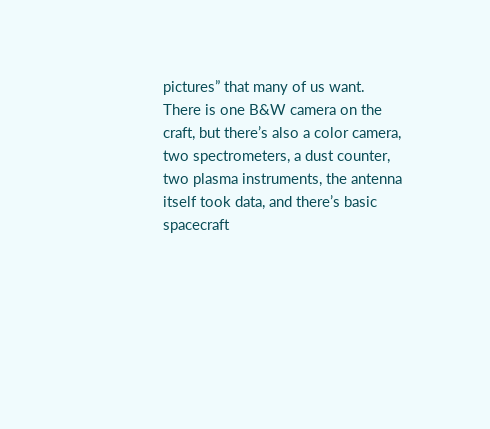pictures” that many of us want. There is one B&W camera on the craft, but there’s also a color camera, two spectrometers, a dust counter, two plasma instruments, the antenna itself took data, and there’s basic spacecraft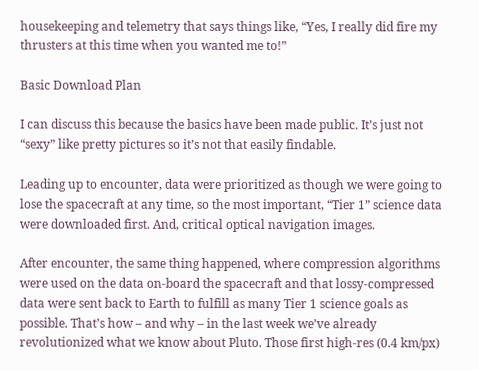housekeeping and telemetry that says things like, “Yes, I really did fire my thrusters at this time when you wanted me to!”

Basic Download Plan

I can discuss this because the basics have been made public. It’s just not “sexy” like pretty pictures so it’s not that easily findable.

Leading up to encounter, data were prioritized as though we were going to lose the spacecraft at any time, so the most important, “Tier 1” science data were downloaded first. And, critical optical navigation images.

After encounter, the same thing happened, where compression algorithms were used on the data on-board the spacecraft and that lossy-compressed data were sent back to Earth to fulfill as many Tier 1 science goals as possible. That’s how – and why – in the last week we’ve already revolutionized what we know about Pluto. Those first high-res (0.4 km/px)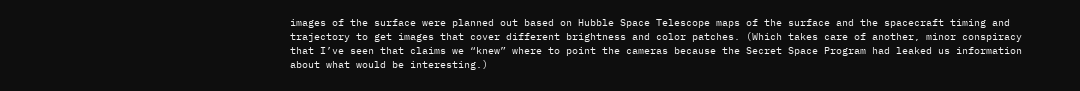images of the surface were planned out based on Hubble Space Telescope maps of the surface and the spacecraft timing and trajectory to get images that cover different brightness and color patches. (Which takes care of another, minor conspiracy that I’ve seen that claims we “knew” where to point the cameras because the Secret Space Program had leaked us information about what would be interesting.)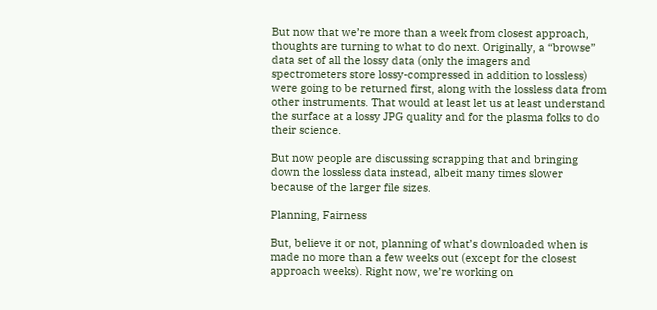But now that we’re more than a week from closest approach, thoughts are turning to what to do next. Originally, a “browse” data set of all the lossy data (only the imagers and spectrometers store lossy-compressed in addition to lossless) were going to be returned first, along with the lossless data from other instruments. That would at least let us at least understand the surface at a lossy JPG quality and for the plasma folks to do their science.

But now people are discussing scrapping that and bringing down the lossless data instead, albeit many times slower because of the larger file sizes.

Planning, Fairness

But, believe it or not, planning of what’s downloaded when is made no more than a few weeks out (except for the closest approach weeks). Right now, we’re working on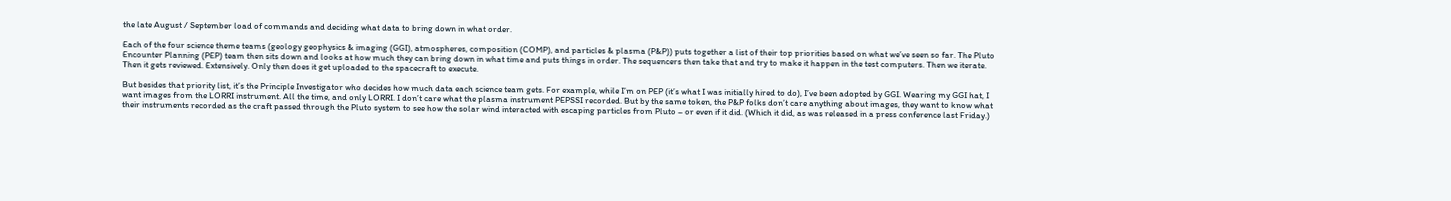the late August / September load of commands and deciding what data to bring down in what order.

Each of the four science theme teams (geology geophysics & imaging (GGI), atmospheres, composition (COMP), and particles & plasma (P&P)) puts together a list of their top priorities based on what we’ve seen so far. The Pluto Encounter Planning (PEP) team then sits down and looks at how much they can bring down in what time and puts things in order. The sequencers then take that and try to make it happen in the test computers. Then we iterate. Then it gets reviewed. Extensively. Only then does it get uploaded to the spacecraft to execute.

But besides that priority list, it’s the Principle Investigator who decides how much data each science team gets. For example, while I’m on PEP (it’s what I was initially hired to do), I’ve been adopted by GGI. Wearing my GGI hat, I want images from the LORRI instrument. All the time, and only LORRI. I don’t care what the plasma instrument PEPSSI recorded. But by the same token, the P&P folks don’t care anything about images, they want to know what their instruments recorded as the craft passed through the Pluto system to see how the solar wind interacted with escaping particles from Pluto – or even if it did. (Which it did, as was released in a press conference last Friday.)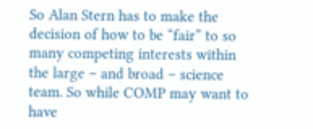So Alan Stern has to make the decision of how to be “fair” to so many competing interests within the large – and broad – science team. So while COMP may want to have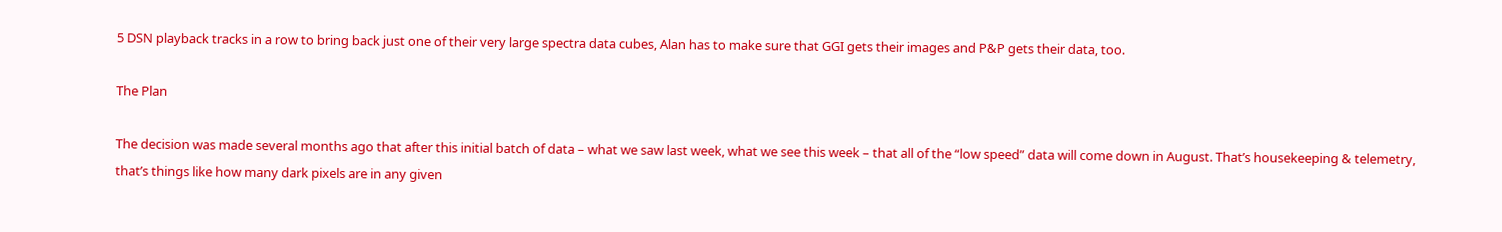5 DSN playback tracks in a row to bring back just one of their very large spectra data cubes, Alan has to make sure that GGI gets their images and P&P gets their data, too.

The Plan

The decision was made several months ago that after this initial batch of data – what we saw last week, what we see this week – that all of the “low speed” data will come down in August. That’s housekeeping & telemetry, that’s things like how many dark pixels are in any given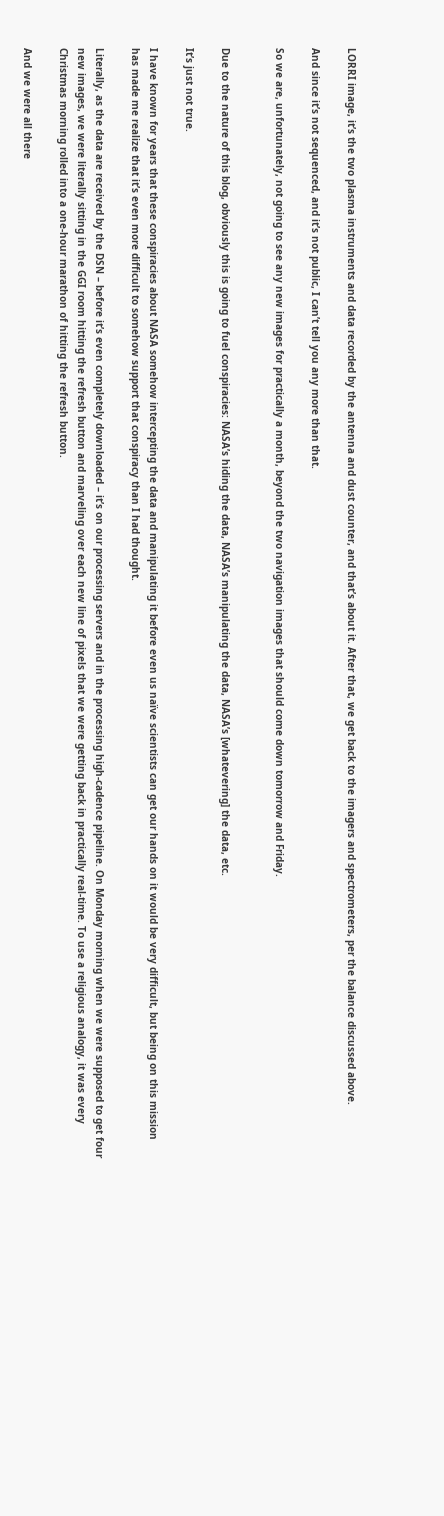LORRI image, it’s the two plasma instruments and data recorded by the antenna and dust counter, and that’s about it. After that, we get back to the imagers and spectrometers, per the balance discussed above.

And since it’s not sequenced, and it’s not public, I can’t tell you any more than that.

So we are, unfortunately, not going to see any new images for practically a month, beyond the two navigation images that should come down tomorrow and Friday.


Due to the nature of this blog, obviously this is going to fuel conspiracies: NASA’s hiding the data, NASA’s manipulating the data, NASA’s [whatevering] the data, etc.

It’s just not true.

I have known for years that these conspiracies about NASA somehow intercepting the data and manipulating it before even us naïve scientists can get our hands on it would be very difficult, but being on this mission has made me realize that it’s even more difficult to somehow support that conspiracy than I had thought.

Literally, as the data are received by the DSN – before it’s even completely downloaded – it’s on our processing servers and in the processing high-cadence pipeline. On Monday morning when we were supposed to get four new images, we were literally sitting in the GGI room hitting the refresh button and marveling over each new line of pixels that we were getting back in practically real-time. To use a religious analogy, it was every Christmas morning rolled into a one-hour marathon of hitting the refresh button.

And we were all there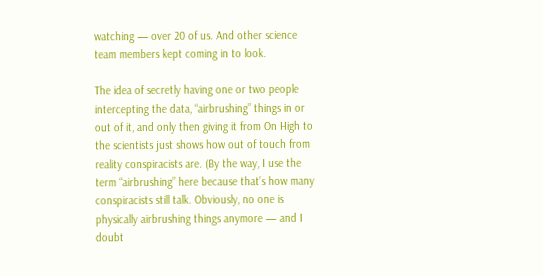watching — over 20 of us. And other science team members kept coming in to look.

The idea of secretly having one or two people intercepting the data, “airbrushing” things in or out of it, and only then giving it from On High to the scientists just shows how out of touch from reality conspiracists are. (By the way, I use the term “airbrushing” here because that’s how many conspiracists still talk. Obviously, no one is physically airbrushing things anymore — and I doubt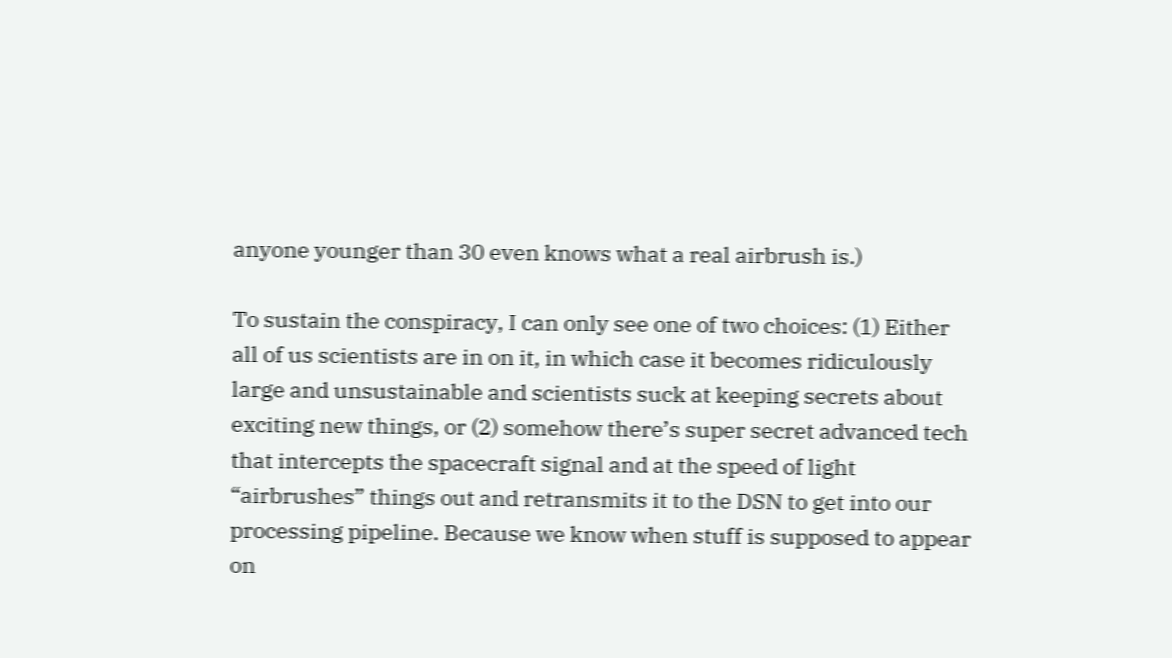anyone younger than 30 even knows what a real airbrush is.)

To sustain the conspiracy, I can only see one of two choices: (1) Either all of us scientists are in on it, in which case it becomes ridiculously large and unsustainable and scientists suck at keeping secrets about exciting new things, or (2) somehow there’s super secret advanced tech that intercepts the spacecraft signal and at the speed of light “airbrushes” things out and retransmits it to the DSN to get into our processing pipeline. Because we know when stuff is supposed to appear on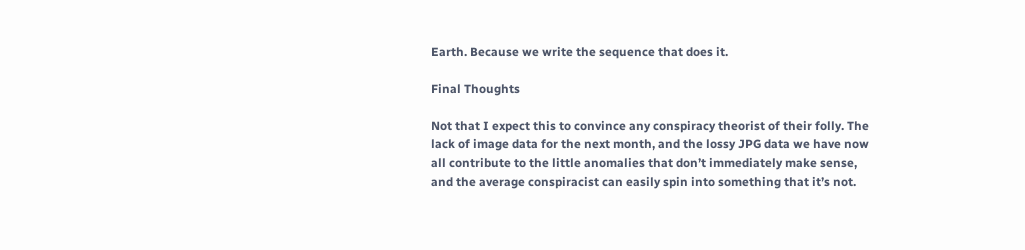Earth. Because we write the sequence that does it.

Final Thoughts

Not that I expect this to convince any conspiracy theorist of their folly. The lack of image data for the next month, and the lossy JPG data we have now all contribute to the little anomalies that don’t immediately make sense, and the average conspiracist can easily spin into something that it’s not.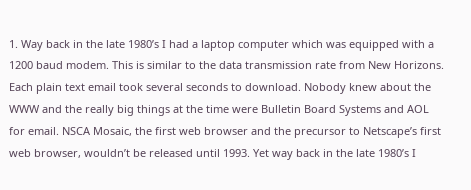1. Way back in the late 1980’s I had a laptop computer which was equipped with a 1200 baud modem. This is similar to the data transmission rate from New Horizons. Each plain text email took several seconds to download. Nobody knew about the WWW and the really big things at the time were Bulletin Board Systems and AOL for email. NSCA Mosaic, the first web browser and the precursor to Netscape’s first web browser, wouldn’t be released until 1993. Yet way back in the late 1980’s I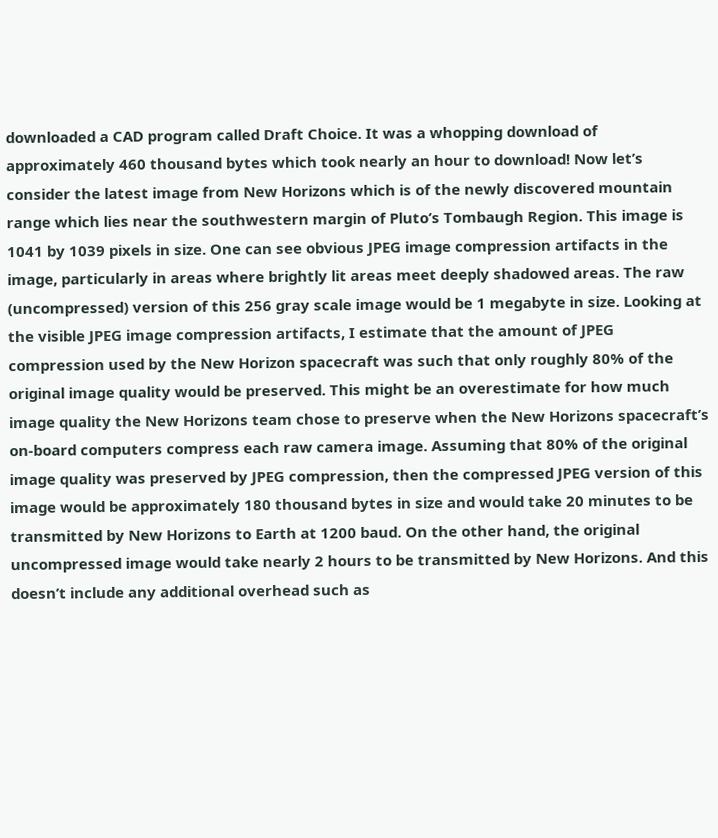downloaded a CAD program called Draft Choice. It was a whopping download of approximately 460 thousand bytes which took nearly an hour to download! Now let’s consider the latest image from New Horizons which is of the newly discovered mountain range which lies near the southwestern margin of Pluto’s Tombaugh Region. This image is 1041 by 1039 pixels in size. One can see obvious JPEG image compression artifacts in the image, particularly in areas where brightly lit areas meet deeply shadowed areas. The raw (uncompressed) version of this 256 gray scale image would be 1 megabyte in size. Looking at the visible JPEG image compression artifacts, I estimate that the amount of JPEG compression used by the New Horizon spacecraft was such that only roughly 80% of the original image quality would be preserved. This might be an overestimate for how much image quality the New Horizons team chose to preserve when the New Horizons spacecraft’s on-board computers compress each raw camera image. Assuming that 80% of the original image quality was preserved by JPEG compression, then the compressed JPEG version of this image would be approximately 180 thousand bytes in size and would take 20 minutes to be transmitted by New Horizons to Earth at 1200 baud. On the other hand, the original uncompressed image would take nearly 2 hours to be transmitted by New Horizons. And this doesn’t include any additional overhead such as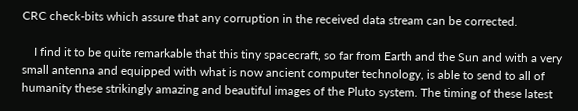CRC check-bits which assure that any corruption in the received data stream can be corrected.

    I find it to be quite remarkable that this tiny spacecraft, so far from Earth and the Sun and with a very small antenna and equipped with what is now ancient computer technology, is able to send to all of humanity these strikingly amazing and beautiful images of the Pluto system. The timing of these latest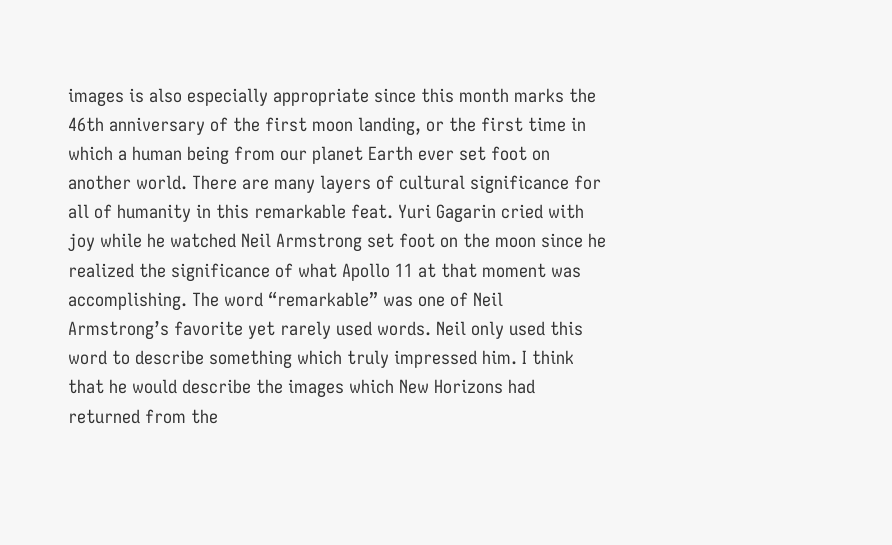images is also especially appropriate since this month marks the 46th anniversary of the first moon landing, or the first time in which a human being from our planet Earth ever set foot on another world. There are many layers of cultural significance for all of humanity in this remarkable feat. Yuri Gagarin cried with joy while he watched Neil Armstrong set foot on the moon since he realized the significance of what Apollo 11 at that moment was accomplishing. The word “remarkable” was one of Neil Armstrong’s favorite yet rarely used words. Neil only used this word to describe something which truly impressed him. I think that he would describe the images which New Horizons had returned from the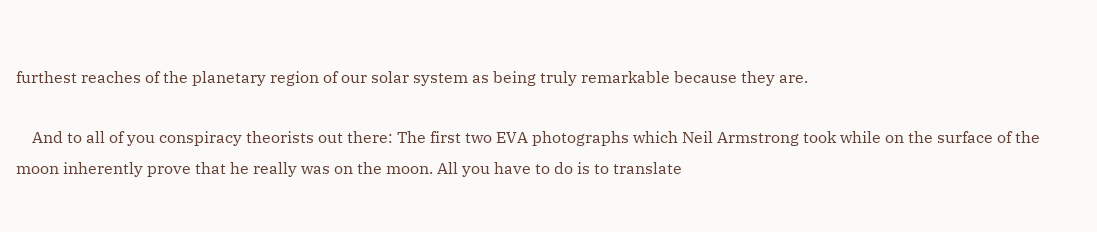furthest reaches of the planetary region of our solar system as being truly remarkable because they are.

    And to all of you conspiracy theorists out there: The first two EVA photographs which Neil Armstrong took while on the surface of the moon inherently prove that he really was on the moon. All you have to do is to translate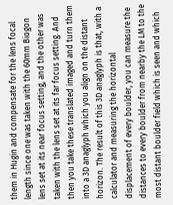them in Hugin and compensate for the lens focal length since one was taken with the 60mm Biogon lens set at its near focus setting, and the other was taken with the lens set at its far focus setting. And then you take these translated imaged and turn them into a 3D anaglyph which you align on the distant horizon. The result of this 3D anaglyph is that, with a calculator and measuring the horizontal displacement of every boulder, you can measure the distances to every boulder from nearby the LM to the most distant boulder field which is seen and which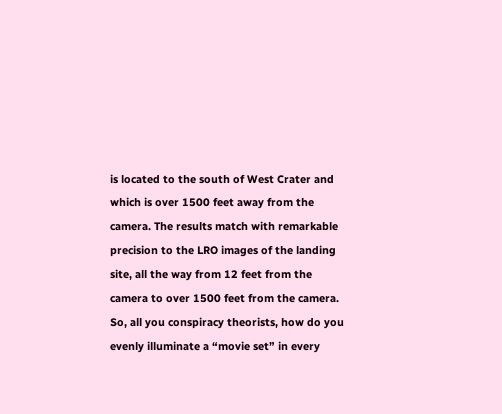is located to the south of West Crater and which is over 1500 feet away from the camera. The results match with remarkable precision to the LRO images of the landing site, all the way from 12 feet from the camera to over 1500 feet from the camera. So, all you conspiracy theorists, how do you evenly illuminate a “movie set” in every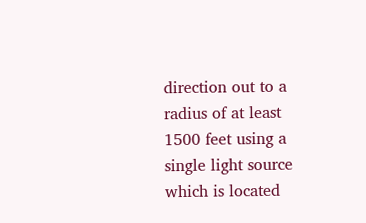direction out to a radius of at least 1500 feet using a single light source which is located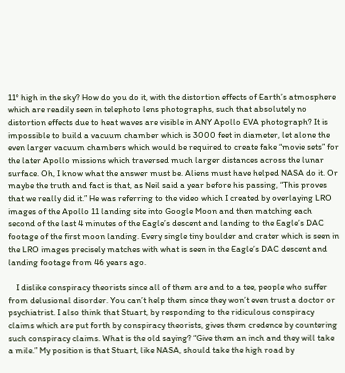11° high in the sky? How do you do it, with the distortion effects of Earth’s atmosphere which are readily seen in telephoto lens photographs, such that absolutely no distortion effects due to heat waves are visible in ANY Apollo EVA photograph? It is impossible to build a vacuum chamber which is 3000 feet in diameter, let alone the even larger vacuum chambers which would be required to create fake “movie sets” for the later Apollo missions which traversed much larger distances across the lunar surface. Oh, I know what the answer must be. Aliens must have helped NASA do it. Or maybe the truth and fact is that, as Neil said a year before his passing, “This proves that we really did it.” He was referring to the video which I created by overlaying LRO images of the Apollo 11 landing site into Google Moon and then matching each second of the last 4 minutes of the Eagle’s descent and landing to the Eagle’s DAC footage of the first moon landing. Every single tiny boulder and crater which is seen in the LRO images precisely matches with what is seen in the Eagle’s DAC descent and landing footage from 46 years ago.

    I dislike conspiracy theorists since all of them are and to a tee, people who suffer from delusional disorder. You can’t help them since they won’t even trust a doctor or psychiatrist. I also think that Stuart, by responding to the ridiculous conspiracy claims which are put forth by conspiracy theorists, gives them credence by countering such conspiracy claims. What is the old saying? “Give them an inch and they will take a mile.” My position is that Stuart, like NASA, should take the high road by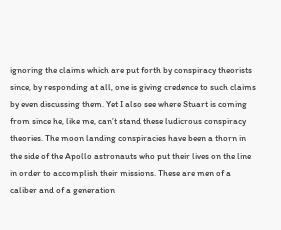ignoring the claims which are put forth by conspiracy theorists since, by responding at all, one is giving credence to such claims by even discussing them. Yet I also see where Stuart is coming from since he, like me, can’t stand these ludicrous conspiracy theories. The moon landing conspiracies have been a thorn in the side of the Apollo astronauts who put their lives on the line in order to accomplish their missions. These are men of a caliber and of a generation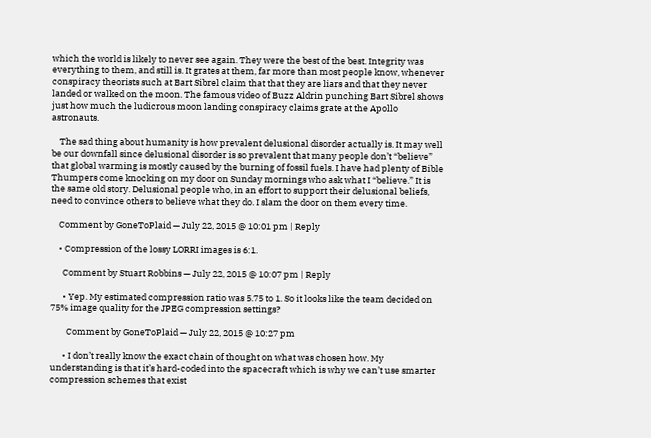which the world is likely to never see again. They were the best of the best. Integrity was everything to them, and still is. It grates at them, far more than most people know, whenever conspiracy theorists such at Bart Sibrel claim that that they are liars and that they never landed or walked on the moon. The famous video of Buzz Aldrin punching Bart Sibrel shows just how much the ludicrous moon landing conspiracy claims grate at the Apollo astronauts.

    The sad thing about humanity is how prevalent delusional disorder actually is. It may well be our downfall since delusional disorder is so prevalent that many people don’t “believe” that global warming is mostly caused by the burning of fossil fuels. I have had plenty of Bible Thumpers come knocking on my door on Sunday mornings who ask what I “believe.” It is the same old story. Delusional people who, in an effort to support their delusional beliefs, need to convince others to believe what they do. I slam the door on them every time.

    Comment by GoneToPlaid — July 22, 2015 @ 10:01 pm | Reply

    • Compression of the lossy LORRI images is 6:1.

      Comment by Stuart Robbins — July 22, 2015 @ 10:07 pm | Reply

      • Yep. My estimated compression ratio was 5.75 to 1. So it looks like the team decided on 75% image quality for the JPEG compression settings?

        Comment by GoneToPlaid — July 22, 2015 @ 10:27 pm

      • I don’t really know the exact chain of thought on what was chosen how. My understanding is that it’s hard-coded into the spacecraft which is why we can’t use smarter compression schemes that exist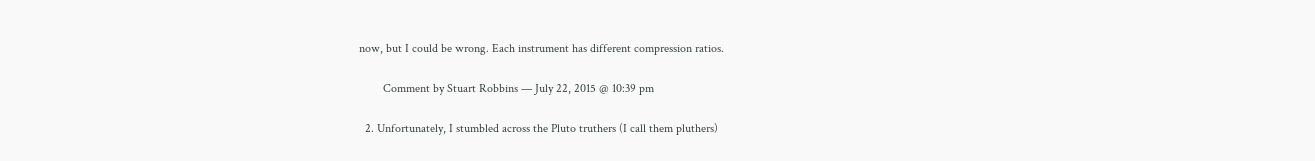now, but I could be wrong. Each instrument has different compression ratios.

        Comment by Stuart Robbins — July 22, 2015 @ 10:39 pm

  2. Unfortunately, I stumbled across the Pluto truthers (I call them pluthers)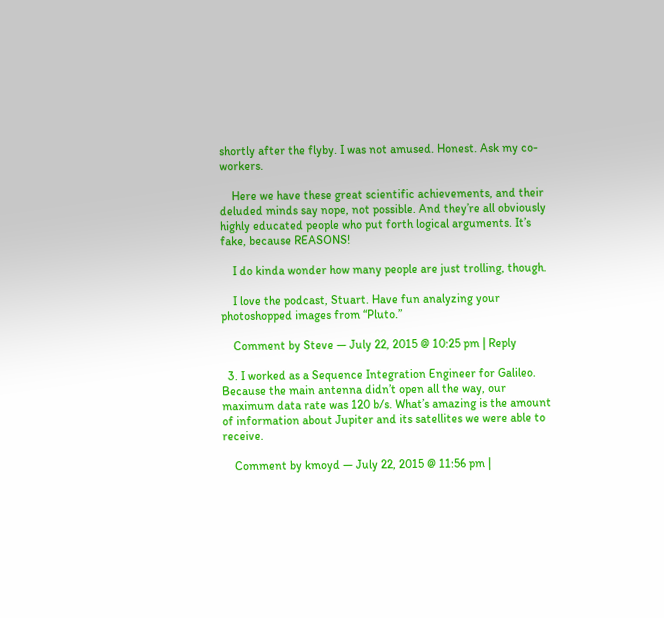shortly after the flyby. I was not amused. Honest. Ask my co-workers.

    Here we have these great scientific achievements, and their deluded minds say nope, not possible. And they’re all obviously highly educated people who put forth logical arguments. It’s fake, because REASONS!

    I do kinda wonder how many people are just trolling, though.

    I love the podcast, Stuart. Have fun analyzing your photoshopped images from “Pluto.”

    Comment by Steve — July 22, 2015 @ 10:25 pm | Reply

  3. I worked as a Sequence Integration Engineer for Galileo. Because the main antenna didn’t open all the way, our maximum data rate was 120 b/s. What’s amazing is the amount of information about Jupiter and its satellites we were able to receive.

    Comment by kmoyd — July 22, 2015 @ 11:56 pm |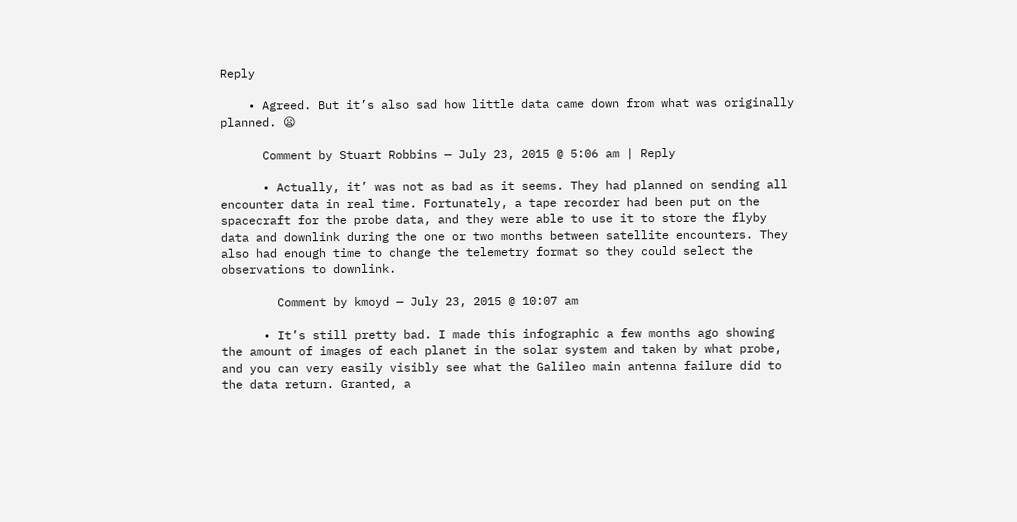Reply

    • Agreed. But it’s also sad how little data came down from what was originally planned. 😦

      Comment by Stuart Robbins — July 23, 2015 @ 5:06 am | Reply

      • Actually, it’ was not as bad as it seems. They had planned on sending all encounter data in real time. Fortunately, a tape recorder had been put on the spacecraft for the probe data, and they were able to use it to store the flyby data and downlink during the one or two months between satellite encounters. They also had enough time to change the telemetry format so they could select the observations to downlink.

        Comment by kmoyd — July 23, 2015 @ 10:07 am

      • It’s still pretty bad. I made this infographic a few months ago showing the amount of images of each planet in the solar system and taken by what probe, and you can very easily visibly see what the Galileo main antenna failure did to the data return. Granted, a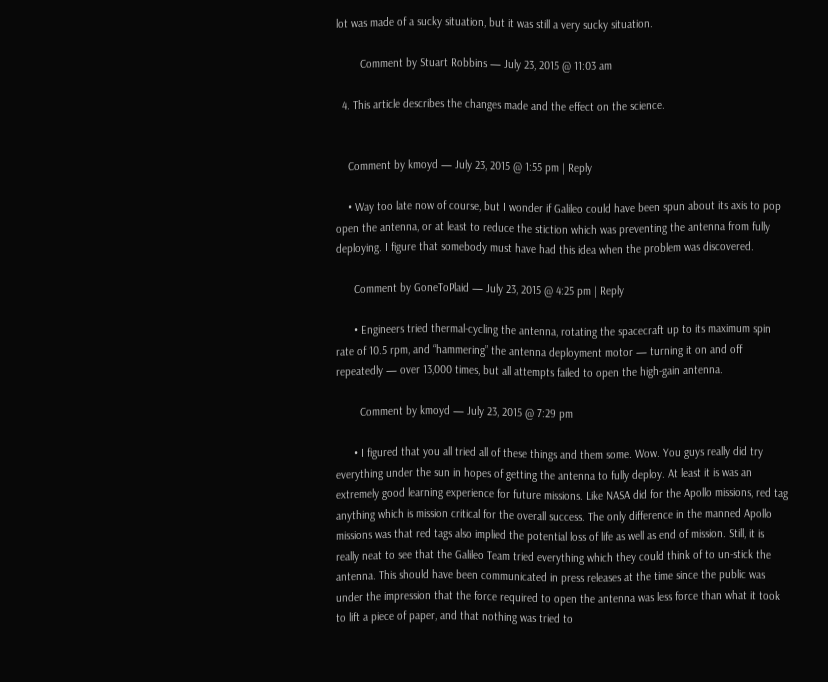lot was made of a sucky situation, but it was still a very sucky situation.

        Comment by Stuart Robbins — July 23, 2015 @ 11:03 am

  4. This article describes the changes made and the effect on the science.


    Comment by kmoyd — July 23, 2015 @ 1:55 pm | Reply

    • Way too late now of course, but I wonder if Galileo could have been spun about its axis to pop open the antenna, or at least to reduce the stiction which was preventing the antenna from fully deploying. I figure that somebody must have had this idea when the problem was discovered.

      Comment by GoneToPlaid — July 23, 2015 @ 4:25 pm | Reply

      • Engineers tried thermal-cycling the antenna, rotating the spacecraft up to its maximum spin rate of 10.5 rpm, and “hammering” the antenna deployment motor — turning it on and off repeatedly — over 13,000 times, but all attempts failed to open the high-gain antenna.

        Comment by kmoyd — July 23, 2015 @ 7:29 pm

      • I figured that you all tried all of these things and them some. Wow. You guys really did try everything under the sun in hopes of getting the antenna to fully deploy. At least it is was an extremely good learning experience for future missions. Like NASA did for the Apollo missions, red tag anything which is mission critical for the overall success. The only difference in the manned Apollo missions was that red tags also implied the potential loss of life as well as end of mission. Still, it is really neat to see that the Galileo Team tried everything which they could think of to un-stick the antenna. This should have been communicated in press releases at the time since the public was under the impression that the force required to open the antenna was less force than what it took to lift a piece of paper, and that nothing was tried to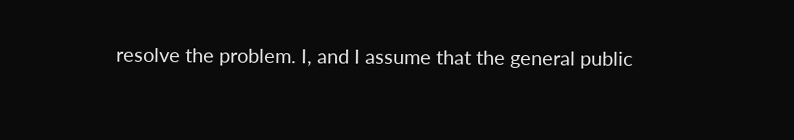resolve the problem. I, and I assume that the general public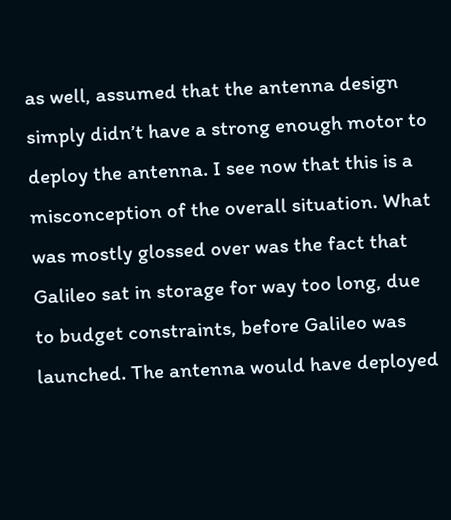as well, assumed that the antenna design simply didn’t have a strong enough motor to deploy the antenna. I see now that this is a misconception of the overall situation. What was mostly glossed over was the fact that Galileo sat in storage for way too long, due to budget constraints, before Galileo was launched. The antenna would have deployed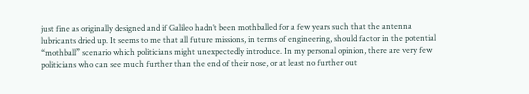just fine as originally designed and if Galileo hadn’t been mothballed for a few years such that the antenna lubricants dried up. It seems to me that all future missions, in terms of engineering, should factor in the potential “mothball” scenario which politicians might unexpectedly introduce. In my personal opinion, there are very few politicians who can see much further than the end of their nose, or at least no further out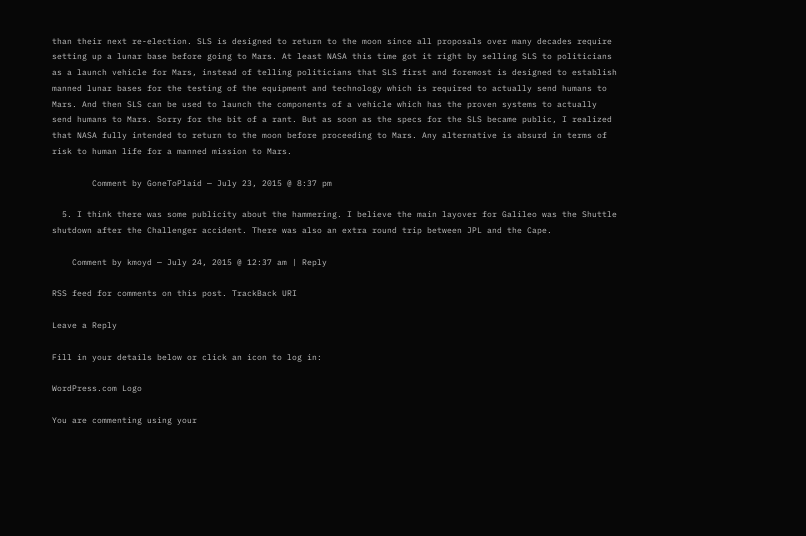than their next re-election. SLS is designed to return to the moon since all proposals over many decades require setting up a lunar base before going to Mars. At least NASA this time got it right by selling SLS to politicians as a launch vehicle for Mars, instead of telling politicians that SLS first and foremost is designed to establish manned lunar bases for the testing of the equipment and technology which is required to actually send humans to Mars. And then SLS can be used to launch the components of a vehicle which has the proven systems to actually send humans to Mars. Sorry for the bit of a rant. But as soon as the specs for the SLS became public, I realized that NASA fully intended to return to the moon before proceeding to Mars. Any alternative is absurd in terms of risk to human life for a manned mission to Mars.

        Comment by GoneToPlaid — July 23, 2015 @ 8:37 pm

  5. I think there was some publicity about the hammering. I believe the main layover for Galileo was the Shuttle shutdown after the Challenger accident. There was also an extra round trip between JPL and the Cape.

    Comment by kmoyd — July 24, 2015 @ 12:37 am | Reply

RSS feed for comments on this post. TrackBack URI

Leave a Reply

Fill in your details below or click an icon to log in:

WordPress.com Logo

You are commenting using your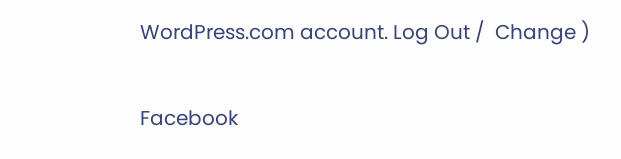WordPress.com account. Log Out /  Change )

Facebook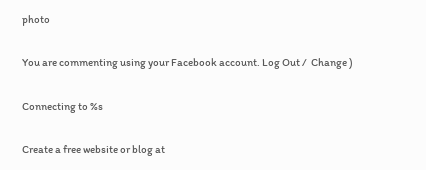photo

You are commenting using your Facebook account. Log Out /  Change )

Connecting to %s

Create a free website or blog at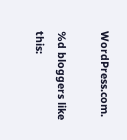WordPress.com.

%d bloggers like this: